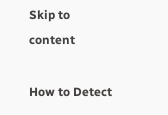Skip to content

How to Detect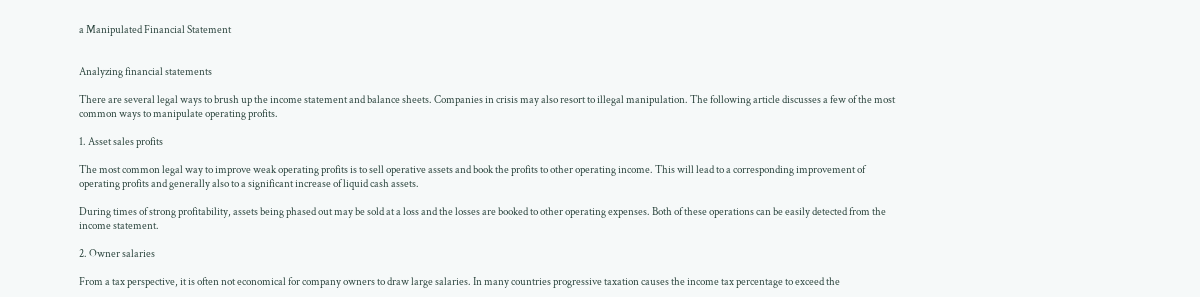a Manipulated Financial Statement


Analyzing financial statements

There are several legal ways to brush up the income statement and balance sheets. Companies in crisis may also resort to illegal manipulation. The following article discusses a few of the most common ways to manipulate operating profits.

1. Asset sales profits

The most common legal way to improve weak operating profits is to sell operative assets and book the profits to other operating income. This will lead to a corresponding improvement of operating profits and generally also to a significant increase of liquid cash assets.

During times of strong profitability, assets being phased out may be sold at a loss and the losses are booked to other operating expenses. Both of these operations can be easily detected from the income statement.

2. Owner salaries

From a tax perspective, it is often not economical for company owners to draw large salaries. In many countries progressive taxation causes the income tax percentage to exceed the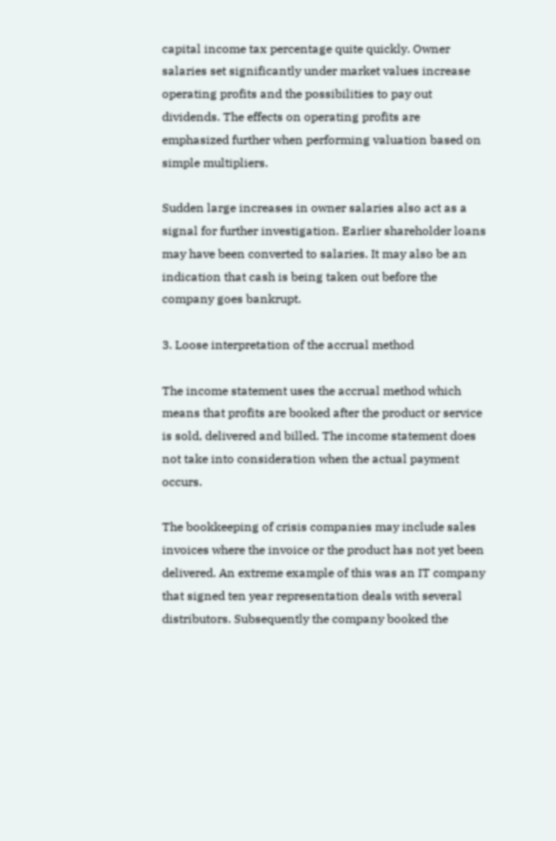capital income tax percentage quite quickly. Owner salaries set significantly under market values increase operating profits and the possibilities to pay out dividends. The effects on operating profits are emphasized further when performing valuation based on simple multipliers.

Sudden large increases in owner salaries also act as a signal for further investigation. Earlier shareholder loans may have been converted to salaries. It may also be an indication that cash is being taken out before the company goes bankrupt.

3. Loose interpretation of the accrual method

The income statement uses the accrual method which means that profits are booked after the product or service is sold, delivered and billed. The income statement does not take into consideration when the actual payment occurs.

The bookkeeping of crisis companies may include sales invoices where the invoice or the product has not yet been delivered. An extreme example of this was an IT company that signed ten year representation deals with several distributors. Subsequently the company booked the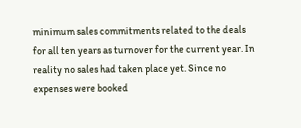minimum sales commitments related to the deals for all ten years as turnover for the current year. In reality no sales had taken place yet. Since no expenses were booked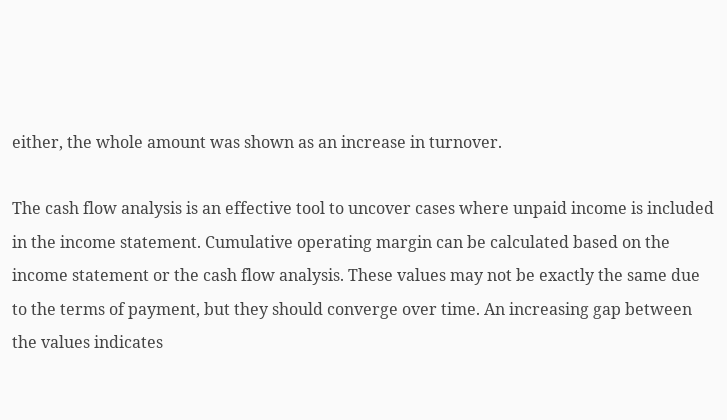either, the whole amount was shown as an increase in turnover.

The cash flow analysis is an effective tool to uncover cases where unpaid income is included in the income statement. Cumulative operating margin can be calculated based on the income statement or the cash flow analysis. These values may not be exactly the same due to the terms of payment, but they should converge over time. An increasing gap between the values indicates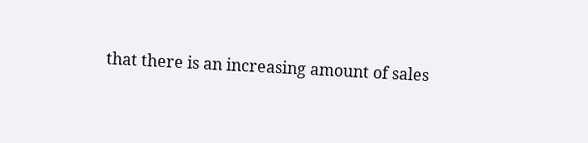that there is an increasing amount of sales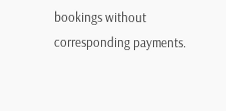bookings without corresponding payments.